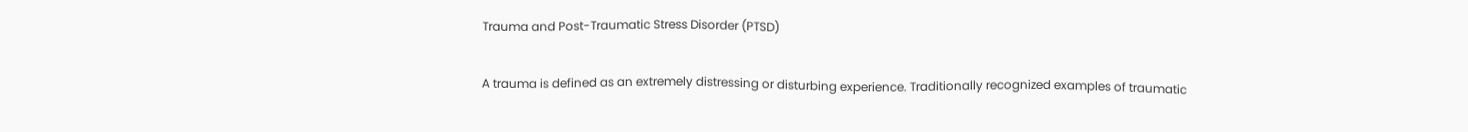Trauma and Post-Traumatic Stress Disorder (PTSD)

A trauma is defined as an extremely distressing or disturbing experience. Traditionally recognized examples of traumatic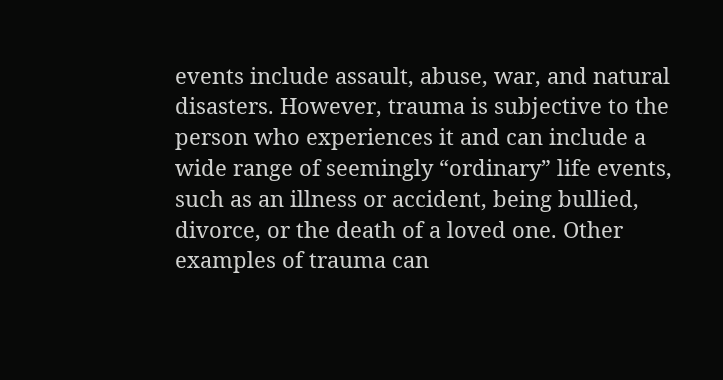events include assault, abuse, war, and natural disasters. However, trauma is subjective to the person who experiences it and can include a wide range of seemingly “ordinary” life events, such as an illness or accident, being bullied, divorce, or the death of a loved one. Other examples of trauma can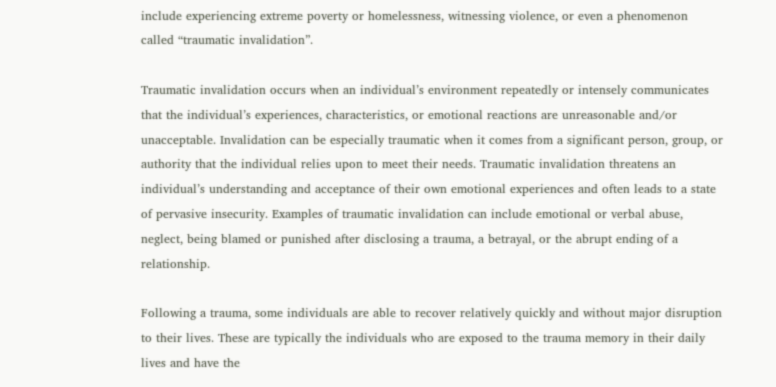include experiencing extreme poverty or homelessness, witnessing violence, or even a phenomenon called “traumatic invalidation”.

Traumatic invalidation occurs when an individual’s environment repeatedly or intensely communicates that the individual’s experiences, characteristics, or emotional reactions are unreasonable and/or unacceptable. Invalidation can be especially traumatic when it comes from a significant person, group, or authority that the individual relies upon to meet their needs. Traumatic invalidation threatens an individual’s understanding and acceptance of their own emotional experiences and often leads to a state of pervasive insecurity. Examples of traumatic invalidation can include emotional or verbal abuse, neglect, being blamed or punished after disclosing a trauma, a betrayal, or the abrupt ending of a relationship.

Following a trauma, some individuals are able to recover relatively quickly and without major disruption to their lives. These are typically the individuals who are exposed to the trauma memory in their daily lives and have the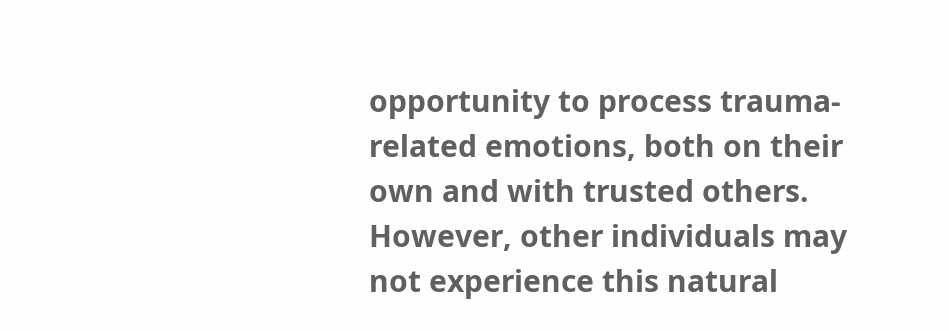opportunity to process trauma-related emotions, both on their own and with trusted others. However, other individuals may not experience this natural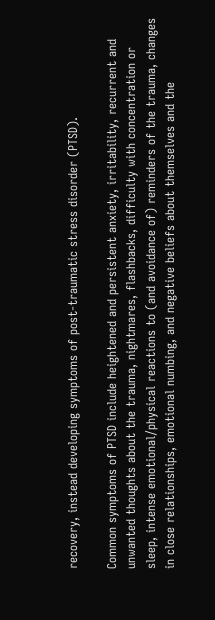recovery, instead developing symptoms of post-traumatic stress disorder (PTSD).

Common symptoms of PTSD include heightened and persistent anxiety, irritability, recurrent and unwanted thoughts about the trauma, nightmares, flashbacks, difficulty with concentration or sleep, intense emotional/physical reactions to (and avoidance of) reminders of the trauma, changes in close relationships, emotional numbing, and negative beliefs about themselves and the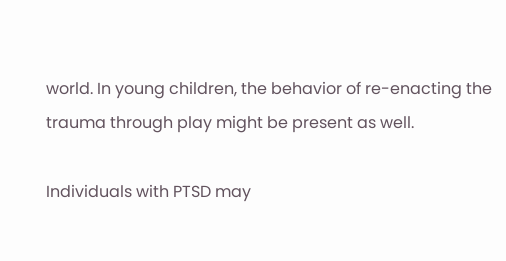world. In young children, the behavior of re-enacting the trauma through play might be present as well.

Individuals with PTSD may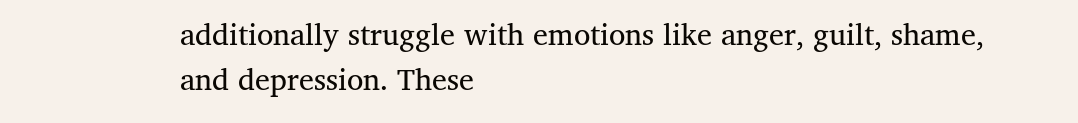additionally struggle with emotions like anger, guilt, shame, and depression. These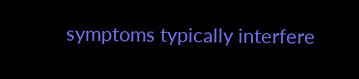symptoms typically interfere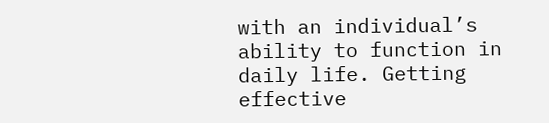with an individual’s ability to function in daily life. Getting effective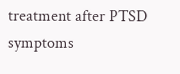treatment after PTSD symptoms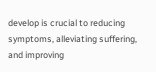develop is crucial to reducing symptoms, alleviating suffering, and improving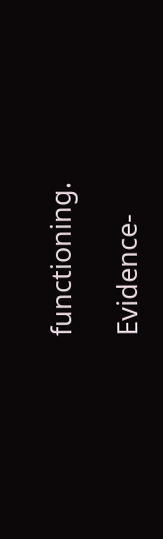functioning.

Evidence-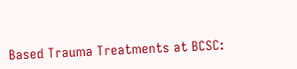Based Trauma Treatments at BCSC: